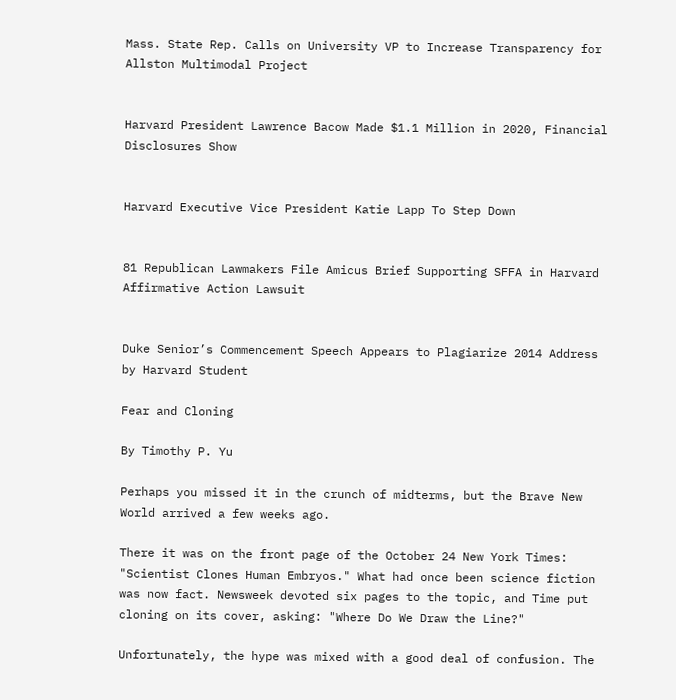Mass. State Rep. Calls on University VP to Increase Transparency for Allston Multimodal Project


Harvard President Lawrence Bacow Made $1.1 Million in 2020, Financial Disclosures Show


Harvard Executive Vice President Katie Lapp To Step Down


81 Republican Lawmakers File Amicus Brief Supporting SFFA in Harvard Affirmative Action Lawsuit


Duke Senior’s Commencement Speech Appears to Plagiarize 2014 Address by Harvard Student

Fear and Cloning

By Timothy P. Yu

Perhaps you missed it in the crunch of midterms, but the Brave New World arrived a few weeks ago.

There it was on the front page of the October 24 New York Times: "Scientist Clones Human Embryos." What had once been science fiction was now fact. Newsweek devoted six pages to the topic, and Time put cloning on its cover, asking: "Where Do We Draw the Line?"

Unfortunately, the hype was mixed with a good deal of confusion. The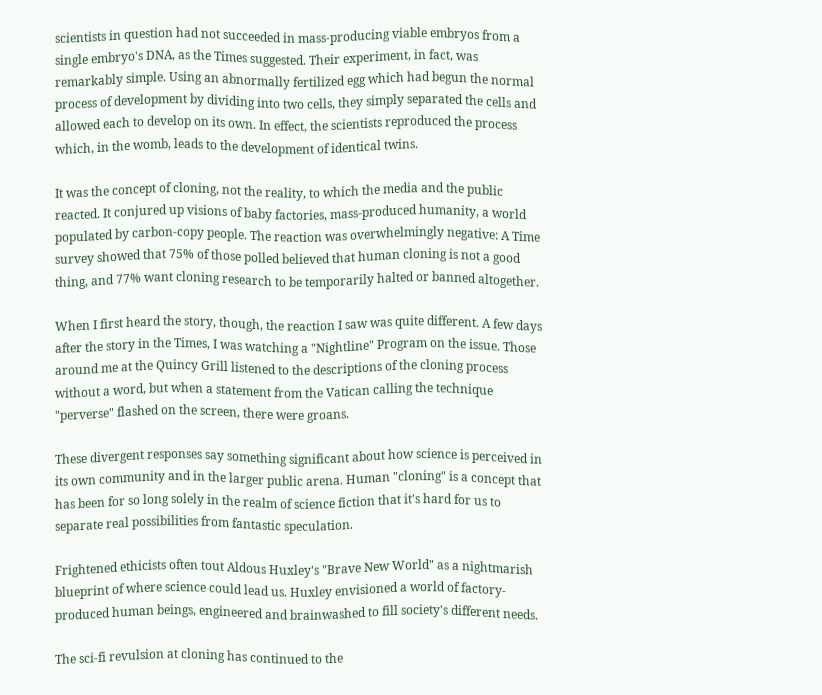scientists in question had not succeeded in mass-producing viable embryos from a single embryo's DNA, as the Times suggested. Their experiment, in fact, was remarkably simple. Using an abnormally fertilized egg which had begun the normal process of development by dividing into two cells, they simply separated the cells and allowed each to develop on its own. In effect, the scientists reproduced the process which, in the womb, leads to the development of identical twins.

It was the concept of cloning, not the reality, to which the media and the public reacted. It conjured up visions of baby factories, mass-produced humanity, a world populated by carbon-copy people. The reaction was overwhelmingly negative: A Time survey showed that 75% of those polled believed that human cloning is not a good thing, and 77% want cloning research to be temporarily halted or banned altogether.

When I first heard the story, though, the reaction I saw was quite different. A few days after the story in the Times, I was watching a "Nightline" Program on the issue. Those around me at the Quincy Grill listened to the descriptions of the cloning process without a word, but when a statement from the Vatican calling the technique "perverse" flashed on the screen, there were groans.

These divergent responses say something significant about how science is perceived in its own community and in the larger public arena. Human "cloning" is a concept that has been for so long solely in the realm of science fiction that it's hard for us to separate real possibilities from fantastic speculation.

Frightened ethicists often tout Aldous Huxley's "Brave New World" as a nightmarish blueprint of where science could lead us. Huxley envisioned a world of factory-produced human beings, engineered and brainwashed to fill society's different needs.

The sci-fi revulsion at cloning has continued to the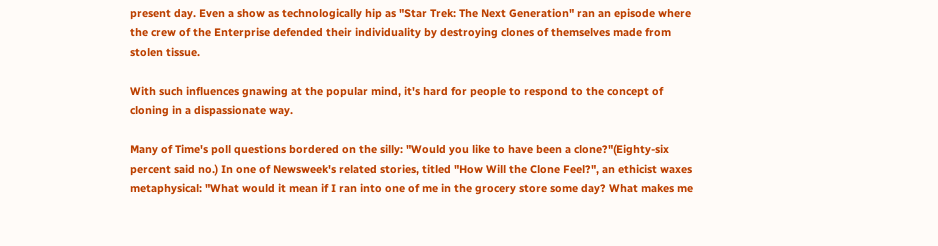present day. Even a show as technologically hip as "Star Trek: The Next Generation" ran an episode where the crew of the Enterprise defended their individuality by destroying clones of themselves made from stolen tissue.

With such influences gnawing at the popular mind, it's hard for people to respond to the concept of cloning in a dispassionate way.

Many of Time's poll questions bordered on the silly: "Would you like to have been a clone?"(Eighty-six percent said no.) In one of Newsweek's related stories, titled "How Will the Clone Feel?", an ethicist waxes metaphysical: "What would it mean if I ran into one of me in the grocery store some day? What makes me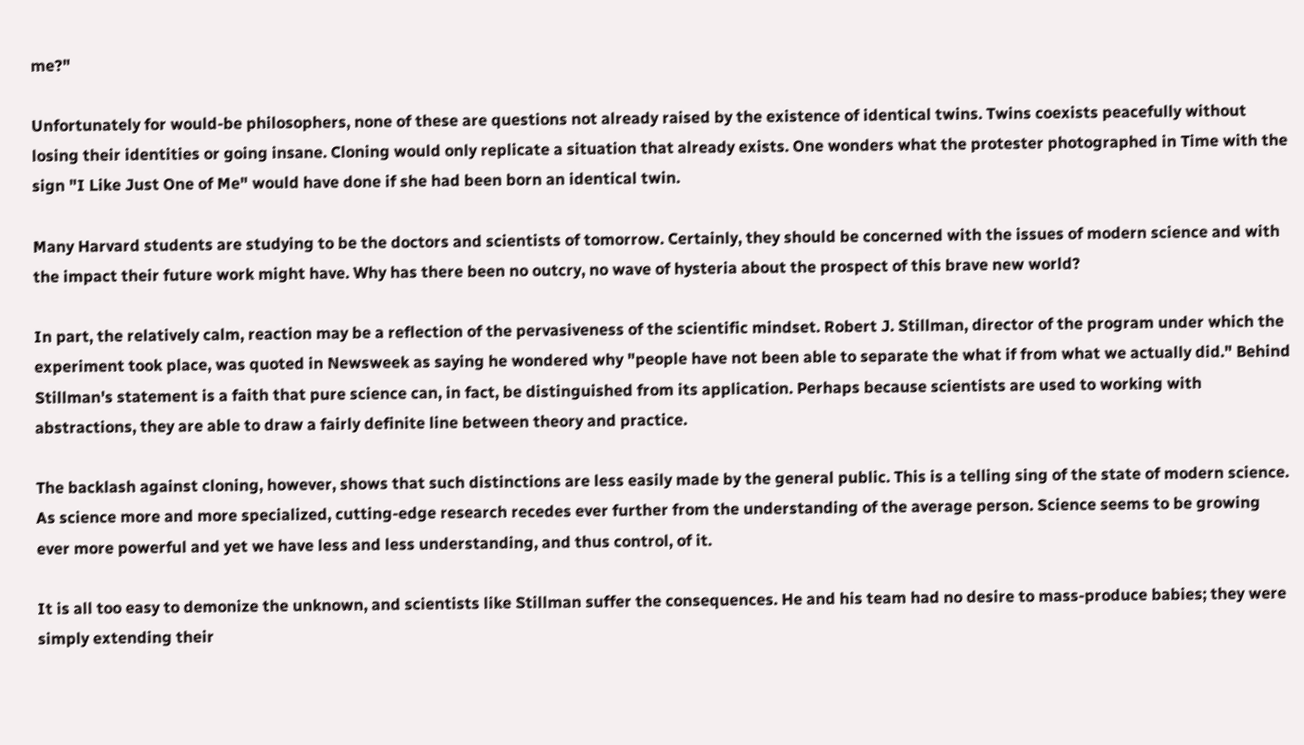me?"

Unfortunately for would-be philosophers, none of these are questions not already raised by the existence of identical twins. Twins coexists peacefully without losing their identities or going insane. Cloning would only replicate a situation that already exists. One wonders what the protester photographed in Time with the sign "I Like Just One of Me" would have done if she had been born an identical twin.

Many Harvard students are studying to be the doctors and scientists of tomorrow. Certainly, they should be concerned with the issues of modern science and with the impact their future work might have. Why has there been no outcry, no wave of hysteria about the prospect of this brave new world?

In part, the relatively calm, reaction may be a reflection of the pervasiveness of the scientific mindset. Robert J. Stillman, director of the program under which the experiment took place, was quoted in Newsweek as saying he wondered why "people have not been able to separate the what if from what we actually did." Behind Stillman's statement is a faith that pure science can, in fact, be distinguished from its application. Perhaps because scientists are used to working with abstractions, they are able to draw a fairly definite line between theory and practice.

The backlash against cloning, however, shows that such distinctions are less easily made by the general public. This is a telling sing of the state of modern science. As science more and more specialized, cutting-edge research recedes ever further from the understanding of the average person. Science seems to be growing ever more powerful and yet we have less and less understanding, and thus control, of it.

It is all too easy to demonize the unknown, and scientists like Stillman suffer the consequences. He and his team had no desire to mass-produce babies; they were simply extending their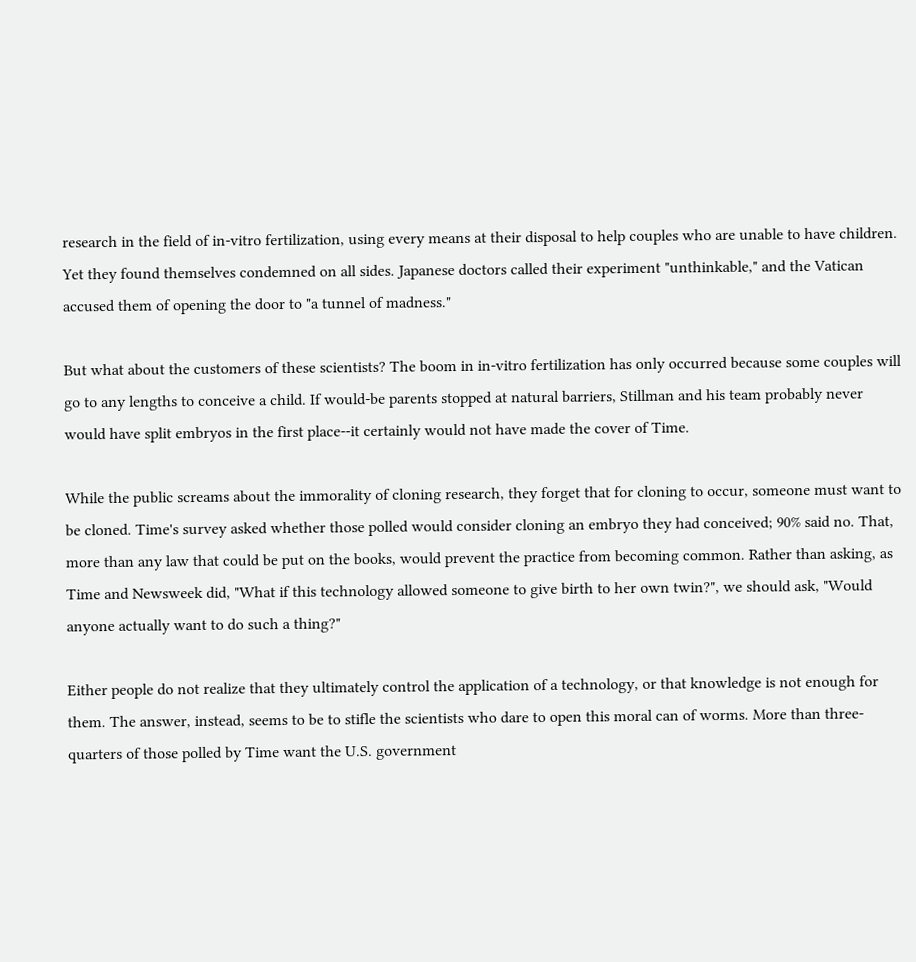research in the field of in-vitro fertilization, using every means at their disposal to help couples who are unable to have children. Yet they found themselves condemned on all sides. Japanese doctors called their experiment "unthinkable," and the Vatican accused them of opening the door to "a tunnel of madness."

But what about the customers of these scientists? The boom in in-vitro fertilization has only occurred because some couples will go to any lengths to conceive a child. If would-be parents stopped at natural barriers, Stillman and his team probably never would have split embryos in the first place--it certainly would not have made the cover of Time.

While the public screams about the immorality of cloning research, they forget that for cloning to occur, someone must want to be cloned. Time's survey asked whether those polled would consider cloning an embryo they had conceived; 90% said no. That, more than any law that could be put on the books, would prevent the practice from becoming common. Rather than asking, as Time and Newsweek did, "What if this technology allowed someone to give birth to her own twin?", we should ask, "Would anyone actually want to do such a thing?"

Either people do not realize that they ultimately control the application of a technology, or that knowledge is not enough for them. The answer, instead, seems to be to stifle the scientists who dare to open this moral can of worms. More than three-quarters of those polled by Time want the U.S. government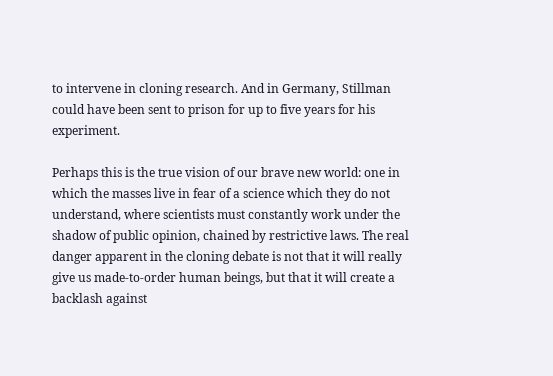to intervene in cloning research. And in Germany, Stillman could have been sent to prison for up to five years for his experiment.

Perhaps this is the true vision of our brave new world: one in which the masses live in fear of a science which they do not understand, where scientists must constantly work under the shadow of public opinion, chained by restrictive laws. The real danger apparent in the cloning debate is not that it will really give us made-to-order human beings, but that it will create a backlash against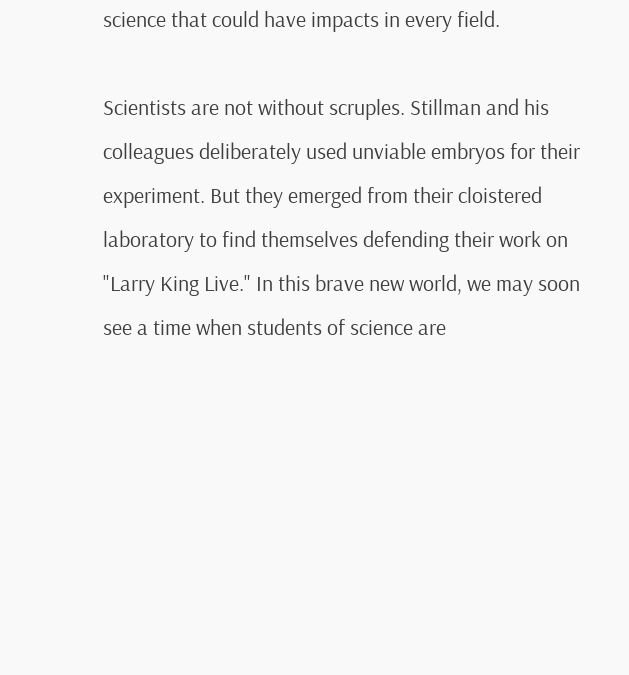science that could have impacts in every field.

Scientists are not without scruples. Stillman and his colleagues deliberately used unviable embryos for their experiment. But they emerged from their cloistered laboratory to find themselves defending their work on "Larry King Live." In this brave new world, we may soon see a time when students of science are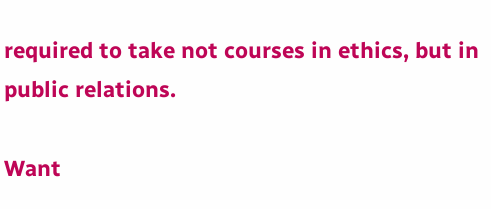required to take not courses in ethics, but in public relations.

Want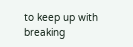to keep up with breaking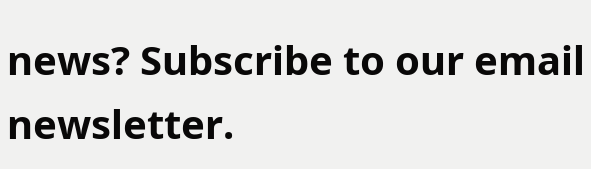news? Subscribe to our email newsletter.